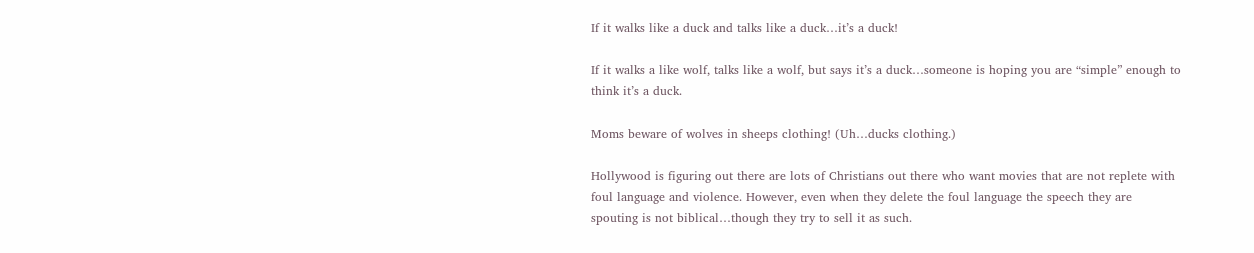If it walks like a duck and talks like a duck…it’s a duck!

If it walks a like wolf, talks like a wolf, but says it’s a duck…someone is hoping you are “simple” enough to think it’s a duck.

Moms beware of wolves in sheeps clothing! (Uh…ducks clothing.)

Hollywood is figuring out there are lots of Christians out there who want movies that are not replete with foul language and violence. However, even when they delete the foul language the speech they are spouting is not biblical…though they try to sell it as such.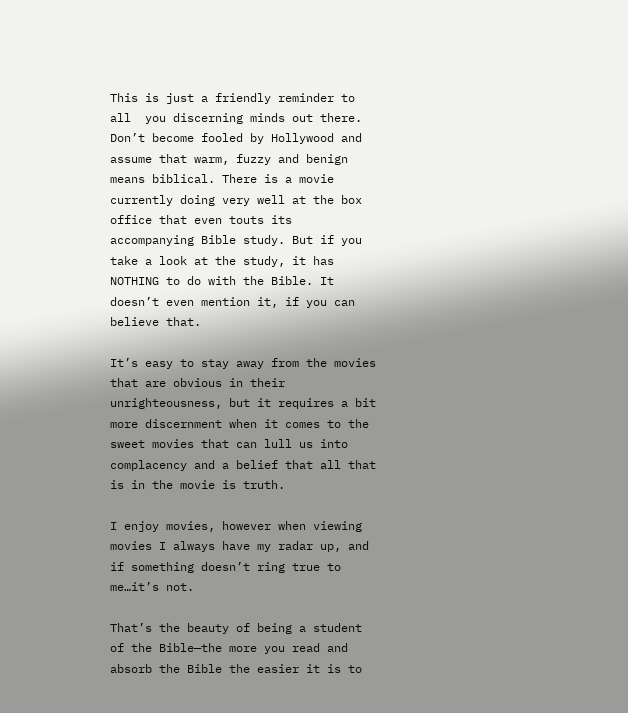This is just a friendly reminder to all  you discerning minds out there. Don’t become fooled by Hollywood and assume that warm, fuzzy and benign means biblical. There is a movie currently doing very well at the box office that even touts its accompanying Bible study. But if you take a look at the study, it has NOTHING to do with the Bible. It doesn’t even mention it, if you can believe that.

It’s easy to stay away from the movies that are obvious in their unrighteousness, but it requires a bit more discernment when it comes to the sweet movies that can lull us into complacency and a belief that all that is in the movie is truth.

I enjoy movies, however when viewing movies I always have my radar up, and if something doesn’t ring true to me…it’s not.

That’s the beauty of being a student of the Bible—the more you read and absorb the Bible the easier it is to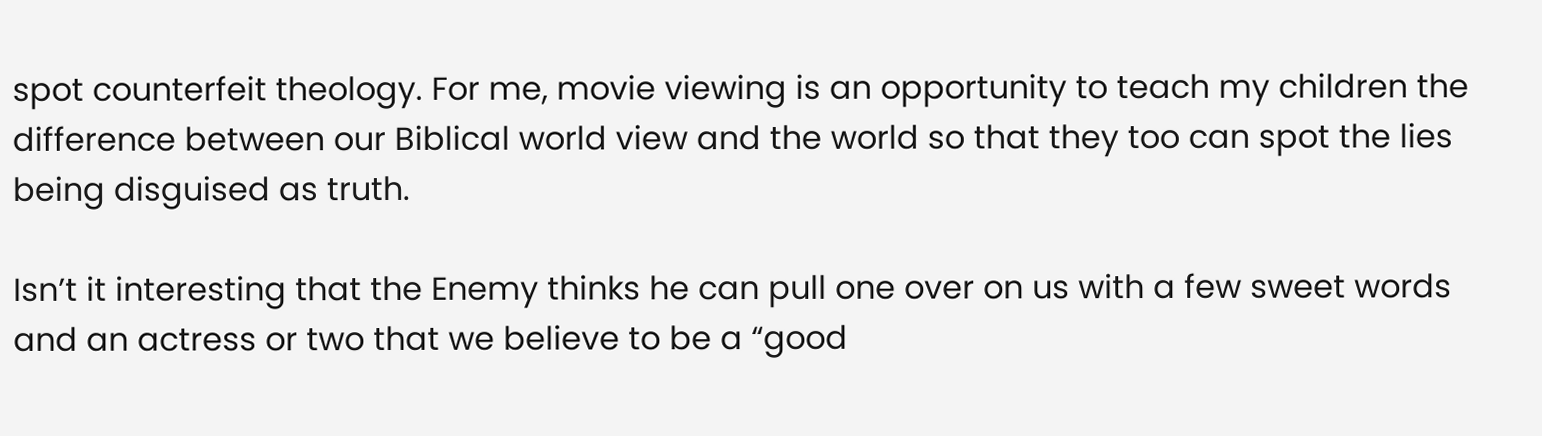spot counterfeit theology. For me, movie viewing is an opportunity to teach my children the difference between our Biblical world view and the world so that they too can spot the lies being disguised as truth.

Isn’t it interesting that the Enemy thinks he can pull one over on us with a few sweet words and an actress or two that we believe to be a “good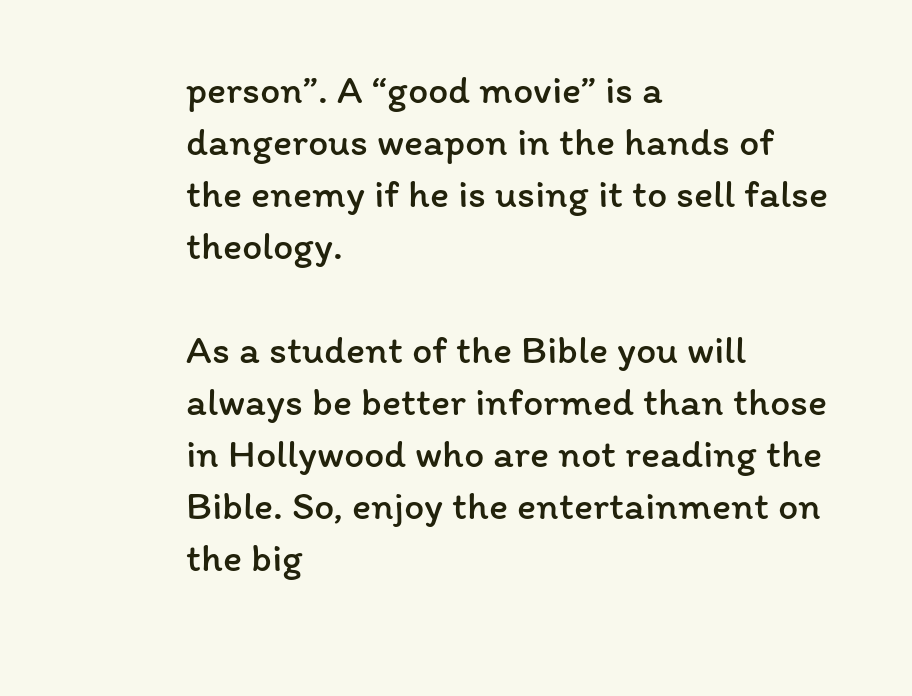person”. A “good movie” is a dangerous weapon in the hands of the enemy if he is using it to sell false theology.

As a student of the Bible you will always be better informed than those in Hollywood who are not reading the Bible. So, enjoy the entertainment on the big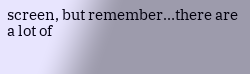screen, but remember…there are a lot of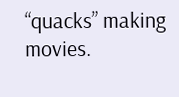“quacks” making movies.